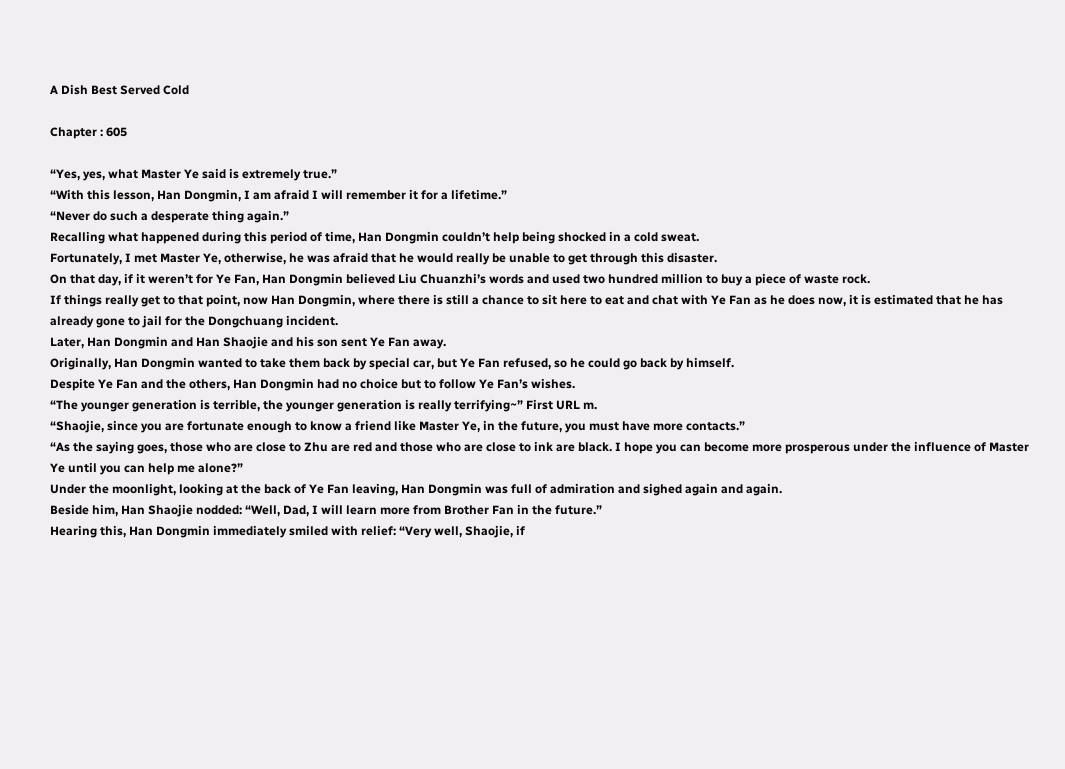A Dish Best Served Cold

Chapter : 605

“Yes, yes, what Master Ye said is extremely true.”
“With this lesson, Han Dongmin, I am afraid I will remember it for a lifetime.”
“Never do such a desperate thing again.”
Recalling what happened during this period of time, Han Dongmin couldn’t help being shocked in a cold sweat.
Fortunately, I met Master Ye, otherwise, he was afraid that he would really be unable to get through this disaster.
On that day, if it weren’t for Ye Fan, Han Dongmin believed Liu Chuanzhi’s words and used two hundred million to buy a piece of waste rock.
If things really get to that point, now Han Dongmin, where there is still a chance to sit here to eat and chat with Ye Fan as he does now, it is estimated that he has already gone to jail for the Dongchuang incident.
Later, Han Dongmin and Han Shaojie and his son sent Ye Fan away.
Originally, Han Dongmin wanted to take them back by special car, but Ye Fan refused, so he could go back by himself.
Despite Ye Fan and the others, Han Dongmin had no choice but to follow Ye Fan’s wishes.
“The younger generation is terrible, the younger generation is really terrifying~” First URL m.
“Shaojie, since you are fortunate enough to know a friend like Master Ye, in the future, you must have more contacts.”
“As the saying goes, those who are close to Zhu are red and those who are close to ink are black. I hope you can become more prosperous under the influence of Master Ye until you can help me alone?”
Under the moonlight, looking at the back of Ye Fan leaving, Han Dongmin was full of admiration and sighed again and again.
Beside him, Han Shaojie nodded: “Well, Dad, I will learn more from Brother Fan in the future.”
Hearing this, Han Dongmin immediately smiled with relief: “Very well, Shaojie, if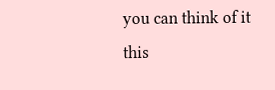you can think of it this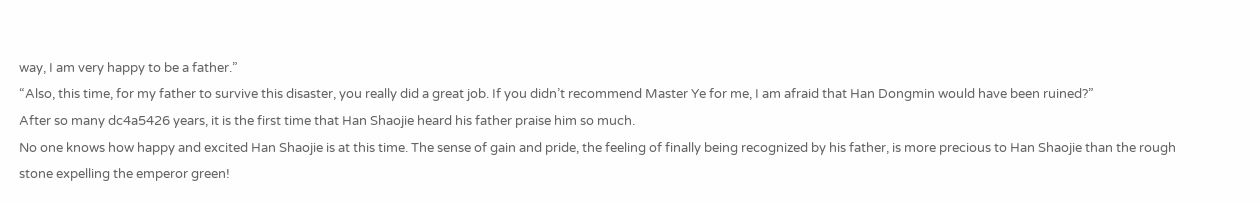way, I am very happy to be a father.”
“Also, this time, for my father to survive this disaster, you really did a great job. If you didn’t recommend Master Ye for me, I am afraid that Han Dongmin would have been ruined?”
After so many dc4a5426 years, it is the first time that Han Shaojie heard his father praise him so much.
No one knows how happy and excited Han Shaojie is at this time. The sense of gain and pride, the feeling of finally being recognized by his father, is more precious to Han Shaojie than the rough stone expelling the emperor green!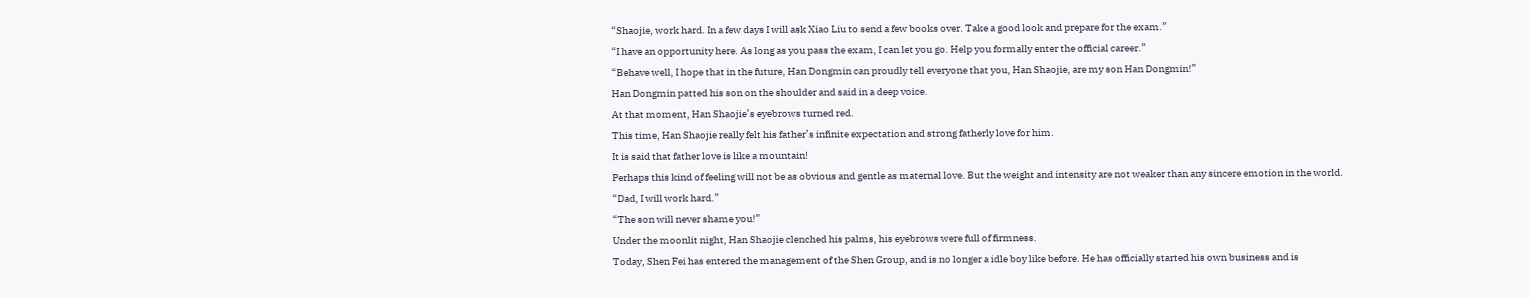“Shaojie, work hard. In a few days I will ask Xiao Liu to send a few books over. Take a good look and prepare for the exam.”
“I have an opportunity here. As long as you pass the exam, I can let you go. Help you formally enter the official career.”
“Behave well, I hope that in the future, Han Dongmin can proudly tell everyone that you, Han Shaojie, are my son Han Dongmin!”
Han Dongmin patted his son on the shoulder and said in a deep voice.
At that moment, Han Shaojie’s eyebrows turned red.
This time, Han Shaojie really felt his father’s infinite expectation and strong fatherly love for him.
It is said that father love is like a mountain!
Perhaps this kind of feeling will not be as obvious and gentle as maternal love. But the weight and intensity are not weaker than any sincere emotion in the world.
“Dad, I will work hard.”
“The son will never shame you!”
Under the moonlit night, Han Shaojie clenched his palms, his eyebrows were full of firmness.
Today, Shen Fei has entered the management of the Shen Group, and is no longer a idle boy like before. He has officially started his own business and is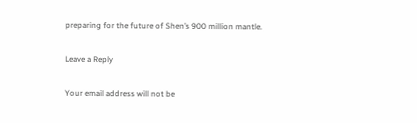preparing for the future of Shen’s 900 million mantle.

Leave a Reply

Your email address will not be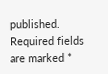published. Required fields are marked *